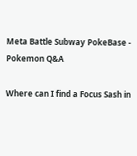Meta Battle Subway PokeBase - Pokemon Q&A

Where can I find a Focus Sash in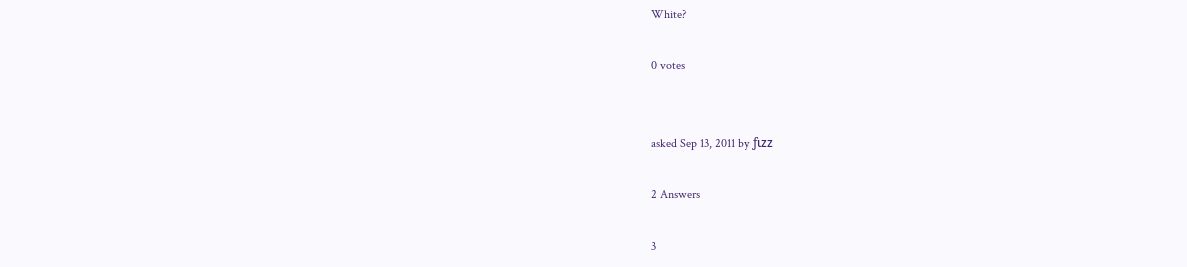White?

0 votes


asked Sep 13, 2011 by ƒιzz

2 Answers

3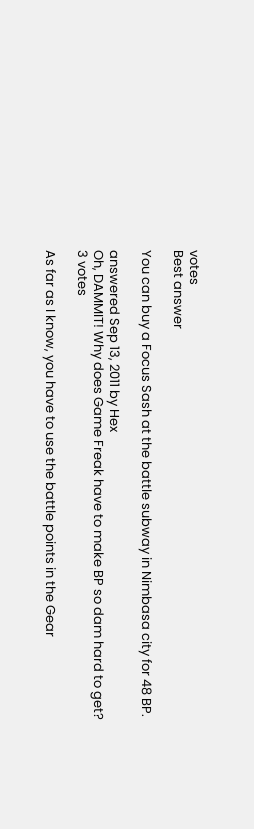votes
Best answer

You can buy a Focus Sash at the battle subway in Nimbasa city for 48 BP.

answered Sep 13, 2011 by Hex
Oh, DAMMIT! Why does Game Freak have to make BP so dam hard to get?
3 votes

As far as I know, you have to use the battle points in the Gear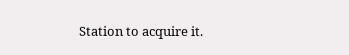Station to acquire it.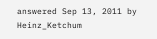answered Sep 13, 2011 by Heinz_Ketchum